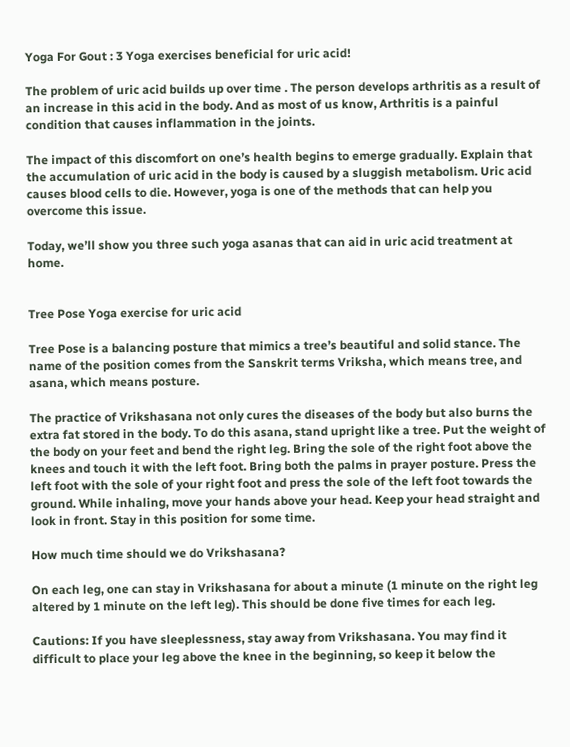Yoga For Gout : 3 Yoga exercises beneficial for uric acid!

The problem of uric acid builds up over time . The person develops arthritis as a result of an increase in this acid in the body. And as most of us know, Arthritis is a painful condition that causes inflammation in the joints.

The impact of this discomfort on one’s health begins to emerge gradually. Explain that the accumulation of uric acid in the body is caused by a sluggish metabolism. Uric acid causes blood cells to die. However, yoga is one of the methods that can help you overcome this issue.

Today, we’ll show you three such yoga asanas that can aid in uric acid treatment at home.


Tree Pose Yoga exercise for uric acid

Tree Pose is a balancing posture that mimics a tree’s beautiful and solid stance. The name of the position comes from the Sanskrit terms Vriksha, which means tree, and asana, which means posture.

The practice of Vrikshasana not only cures the diseases of the body but also burns the extra fat stored in the body. To do this asana, stand upright like a tree. Put the weight of the body on your feet and bend the right leg. Bring the sole of the right foot above the knees and touch it with the left foot. Bring both the palms in prayer posture. Press the left foot with the sole of your right foot and press the sole of the left foot towards the ground. While inhaling, move your hands above your head. Keep your head straight and look in front. Stay in this position for some time.

How much time should we do Vrikshasana?

On each leg, one can stay in Vrikshasana for about a minute (1 minute on the right leg altered by 1 minute on the left leg). This should be done five times for each leg.

Cautions: If you have sleeplessness, stay away from Vrikshasana. You may find it difficult to place your leg above the knee in the beginning, so keep it below the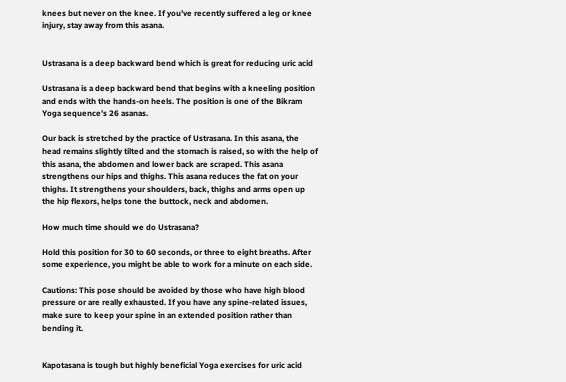knees but never on the knee. If you’ve recently suffered a leg or knee injury, stay away from this asana.


Ustrasana is a deep backward bend which is great for reducing uric acid

Ustrasana is a deep backward bend that begins with a kneeling position and ends with the hands-on heels. The position is one of the Bikram Yoga sequence’s 26 asanas.

Our back is stretched by the practice of Ustrasana. In this asana, the head remains slightly tilted and the stomach is raised, so with the help of this asana, the abdomen and lower back are scraped. This asana strengthens our hips and thighs. This asana reduces the fat on your thighs. It strengthens your shoulders, back, thighs and arms open up the hip flexors, helps tone the buttock, neck and abdomen.

How much time should we do Ustrasana?

Hold this position for 30 to 60 seconds, or three to eight breaths. After some experience, you might be able to work for a minute on each side.

Cautions: This pose should be avoided by those who have high blood pressure or are really exhausted. If you have any spine-related issues, make sure to keep your spine in an extended position rather than bending it.


Kapotasana is tough but highly beneficial Yoga exercises for uric acid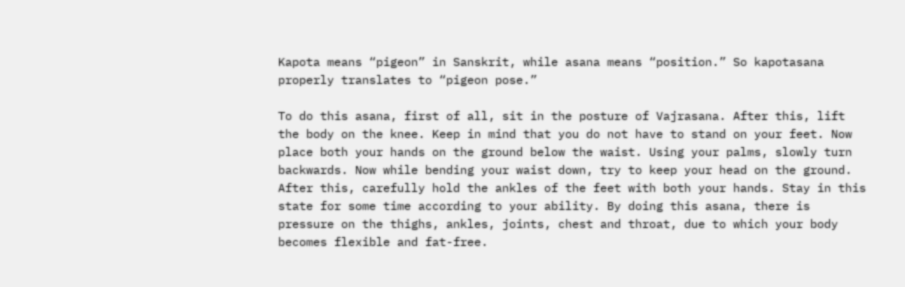Kapota means “pigeon” in Sanskrit, while asana means “position.” So kapotasana properly translates to “pigeon pose.”

To do this asana, first of all, sit in the posture of Vajrasana. After this, lift the body on the knee. Keep in mind that you do not have to stand on your feet. Now place both your hands on the ground below the waist. Using your palms, slowly turn backwards. Now while bending your waist down, try to keep your head on the ground. After this, carefully hold the ankles of the feet with both your hands. Stay in this state for some time according to your ability. By doing this asana, there is pressure on the thighs, ankles, joints, chest and throat, due to which your body becomes flexible and fat-free.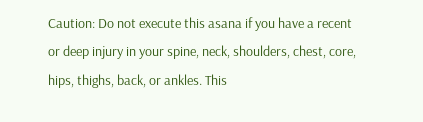Caution: Do not execute this asana if you have a recent or deep injury in your spine, neck, shoulders, chest, core, hips, thighs, back, or ankles. This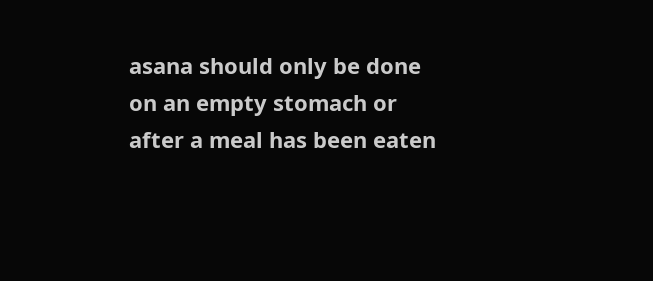asana should only be done on an empty stomach or after a meal has been eaten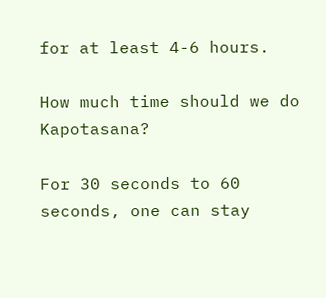for at least 4-6 hours.

How much time should we do Kapotasana?

For 30 seconds to 60 seconds, one can stay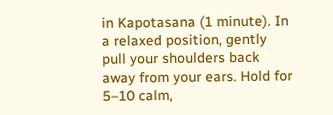in Kapotasana (1 minute). In a relaxed position, gently pull your shoulders back away from your ears. Hold for 5–10 calm,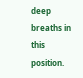deep breaths in this position.